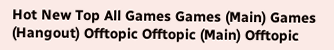Hot New Top All Games Games (Main) Games (Hangout) Offtopic Offtopic (Main) Offtopic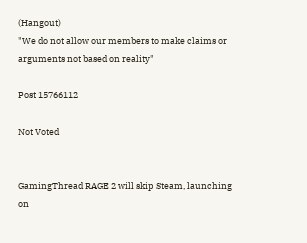(Hangout)
"We do not allow our members to make claims or arguments not based on reality"

Post 15766112

Not Voted


GamingThread RAGE 2 will skip Steam, launching on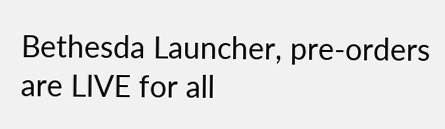Bethesda Launcher, pre-orders are LIVE for all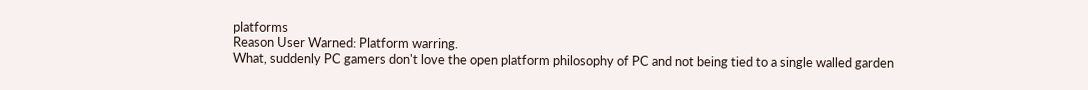platforms
Reason User Warned: Platform warring.
What, suddenly PC gamers don't love the open platform philosophy of PC and not being tied to a single walled garden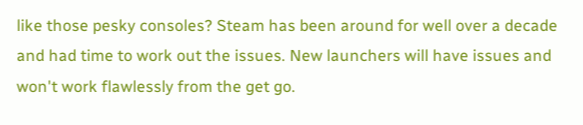like those pesky consoles? Steam has been around for well over a decade and had time to work out the issues. New launchers will have issues and won't work flawlessly from the get go.